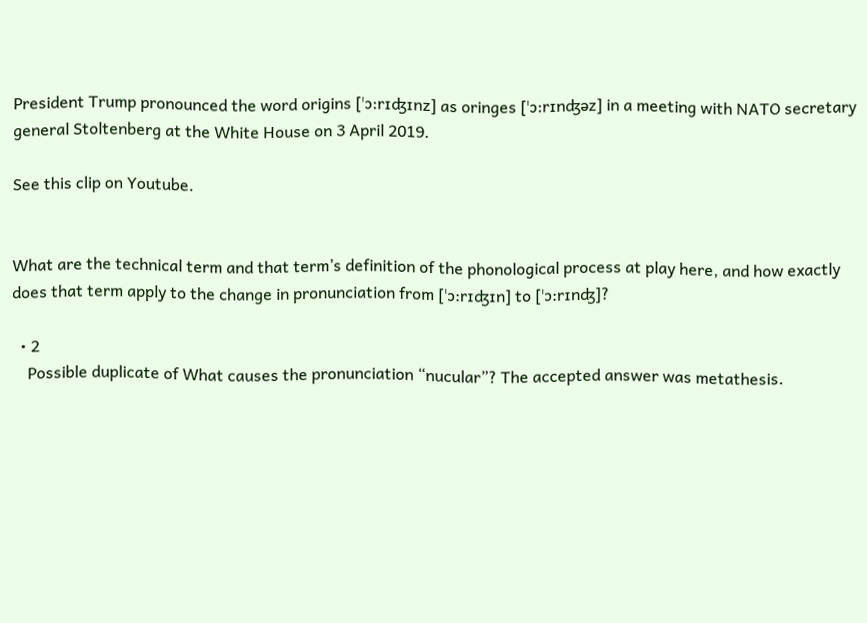President Trump pronounced the word origins [ˈɔ:rɪʤɪnz] as oringes [ˈɔ:rɪnʤəz] in a meeting with NATO secretary general Stoltenberg at the White House on 3 April 2019.

See this clip on Youtube.


What are the technical term and that term’s definition of the phonological process at play here, and how exactly does that term apply to the change in pronunciation from [ˈɔ:rɪʤɪn] to [ˈɔ:rɪnʤ]?

  • 2
    Possible duplicate of What causes the pronunciation “nucular”? The accepted answer was metathesis.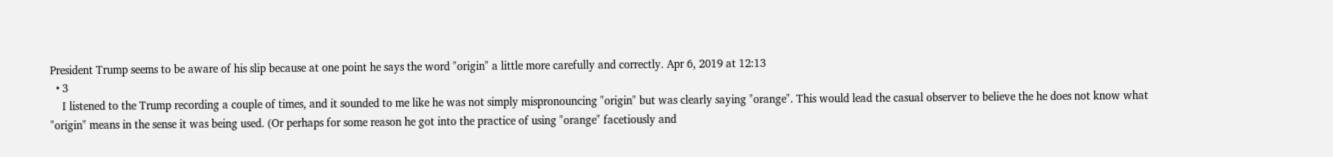President Trump seems to be aware of his slip because at one point he says the word "origin" a little more carefully and correctly. Apr 6, 2019 at 12:13
  • 3
    I listened to the Trump recording a couple of times, and it sounded to me like he was not simply mispronouncing "origin" but was clearly saying "orange". This would lead the casual observer to believe the he does not know what "origin" means in the sense it was being used. (Or perhaps for some reason he got into the practice of using "orange" facetiously and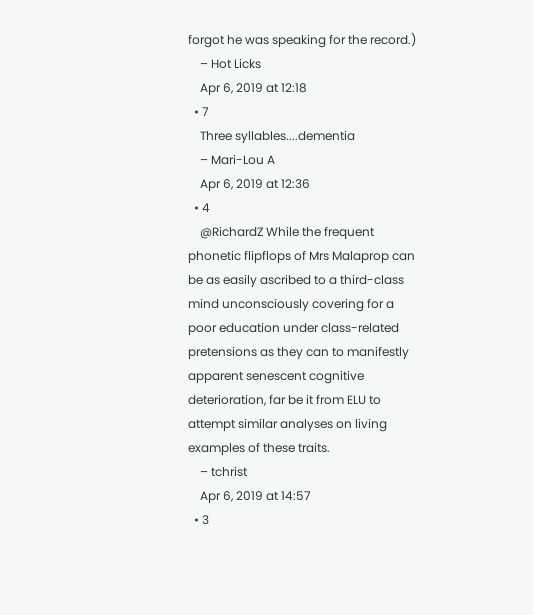forgot he was speaking for the record.)
    – Hot Licks
    Apr 6, 2019 at 12:18
  • 7
    Three syllables....dementia
    – Mari-Lou A
    Apr 6, 2019 at 12:36
  • 4
    @RichardZ While the frequent phonetic flipflops of Mrs Malaprop can be as easily ascribed to a third-class mind unconsciously covering for a poor education under class-related pretensions as they can to manifestly apparent senescent cognitive deterioration, far be it from ELU to attempt similar analyses on living examples of these traits.
    – tchrist
    Apr 6, 2019 at 14:57
  • 3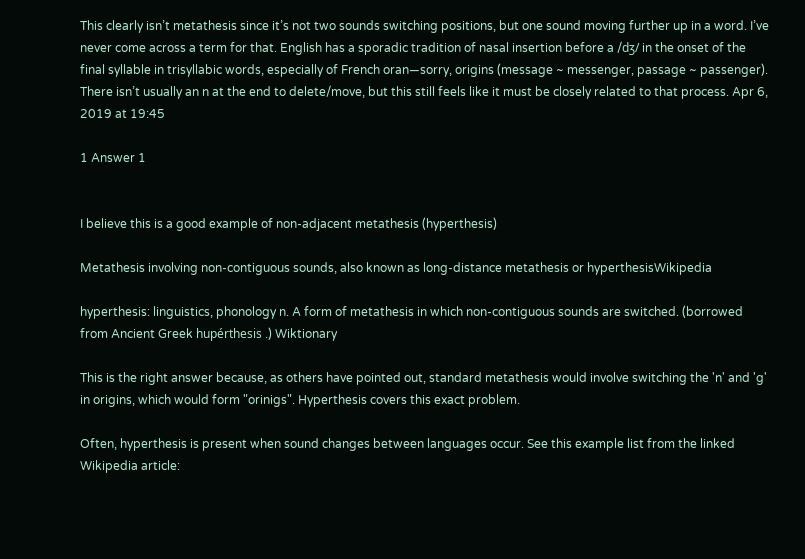This clearly isn’t metathesis since it’s not two sounds switching positions, but one sound moving further up in a word. I’ve never come across a term for that. English has a sporadic tradition of nasal insertion before a /dʒ/ in the onset of the final syllable in trisyllabic words, especially of French oran—sorry, origins (message ~ messenger, passage ~ passenger). There isn’t usually an n at the end to delete/move, but this still feels like it must be closely related to that process. Apr 6, 2019 at 19:45

1 Answer 1


I believe this is a good example of non-adjacent metathesis (hyperthesis)

Metathesis involving non-contiguous sounds, also known as long-distance metathesis or hyperthesisWikipedia

hyperthesis: linguistics, phonology n. A form of metathesis in which non-contiguous sounds are switched. (borrowed from Ancient Greek hupérthesis .) Wiktionary

This is the right answer because, as others have pointed out, standard metathesis would involve switching the 'n' and 'g' in origins, which would form "orinigs". Hyperthesis covers this exact problem.

Often, hyperthesis is present when sound changes between languages occur. See this example list from the linked Wikipedia article: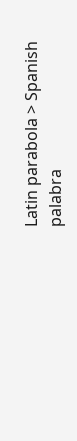Latin parabola > Spanish palabra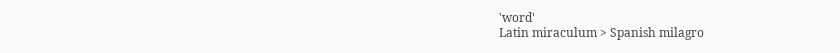'word'
Latin miraculum > Spanish milagro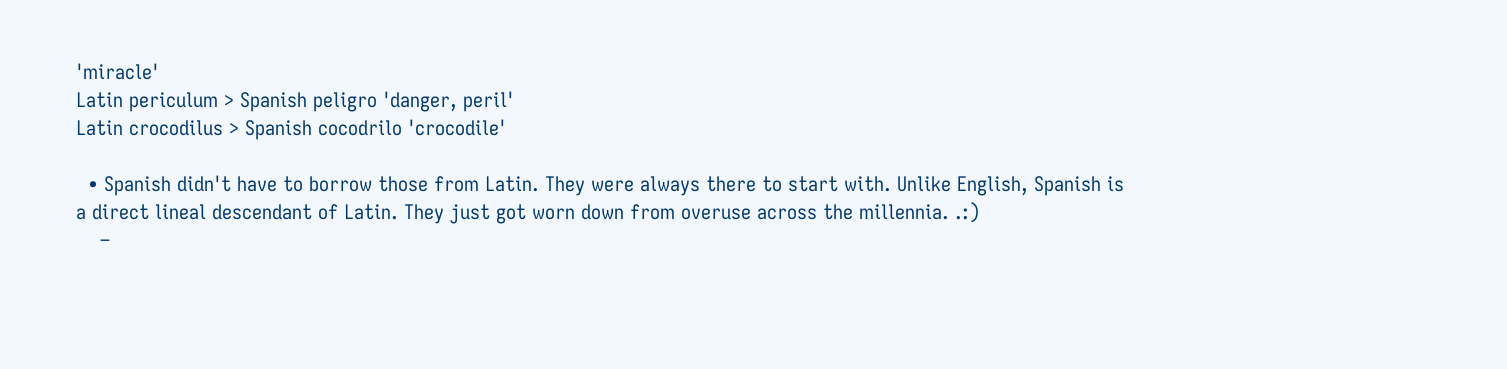'miracle'
Latin periculum > Spanish peligro 'danger, peril'
Latin crocodilus > Spanish cocodrilo 'crocodile'

  • Spanish didn't have to borrow those from Latin. They were always there to start with. Unlike English, Spanish is a direct lineal descendant of Latin. They just got worn down from overuse across the millennia. .:)
    –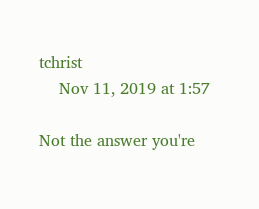tchrist
    Nov 11, 2019 at 1:57

Not the answer you're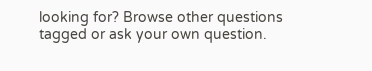looking for? Browse other questions tagged or ask your own question.